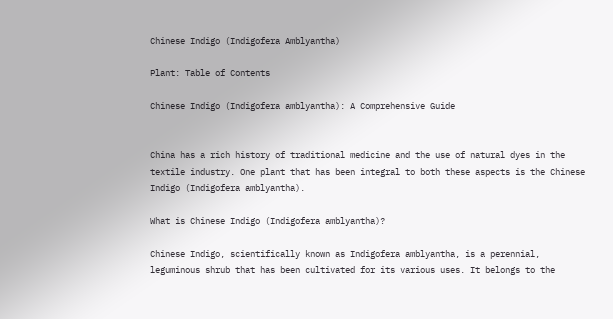Chinese Indigo (Indigofera Amblyantha)

Plant: Table of Contents

Chinese Indigo (Indigofera amblyantha): A Comprehensive Guide


China has a rich history of traditional medicine and the use of natural dyes in the textile industry. One plant that has been integral to both these aspects is the Chinese Indigo (Indigofera amblyantha).

What is Chinese Indigo (Indigofera amblyantha)?

Chinese Indigo, scientifically known as Indigofera amblyantha, is a perennial, leguminous shrub that has been cultivated for its various uses. It belongs to the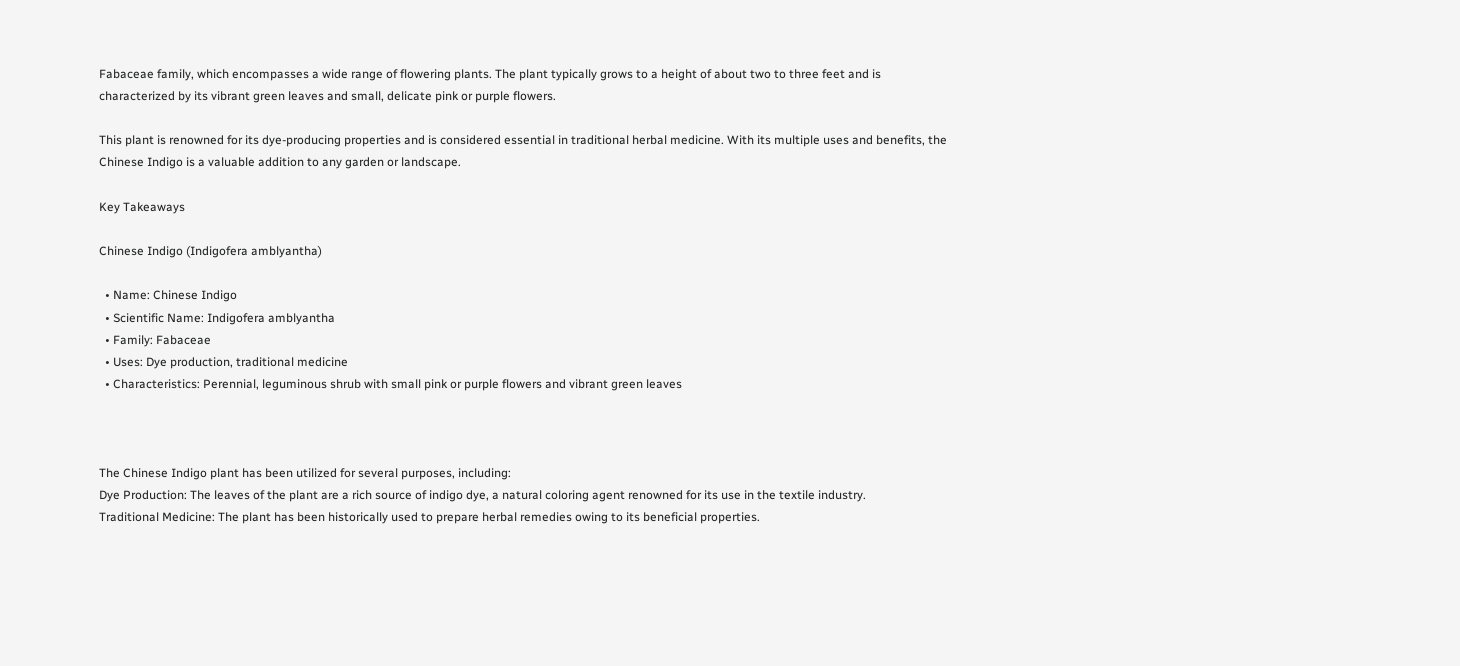Fabaceae family, which encompasses a wide range of flowering plants. The plant typically grows to a height of about two to three feet and is characterized by its vibrant green leaves and small, delicate pink or purple flowers.

This plant is renowned for its dye-producing properties and is considered essential in traditional herbal medicine. With its multiple uses and benefits, the Chinese Indigo is a valuable addition to any garden or landscape.

Key Takeaways

Chinese Indigo (Indigofera amblyantha)

  • Name: Chinese Indigo
  • Scientific Name: Indigofera amblyantha
  • Family: Fabaceae
  • Uses: Dye production, traditional medicine
  • Characteristics: Perennial, leguminous shrub with small pink or purple flowers and vibrant green leaves



The Chinese Indigo plant has been utilized for several purposes, including:
Dye Production: The leaves of the plant are a rich source of indigo dye, a natural coloring agent renowned for its use in the textile industry.
Traditional Medicine: The plant has been historically used to prepare herbal remedies owing to its beneficial properties.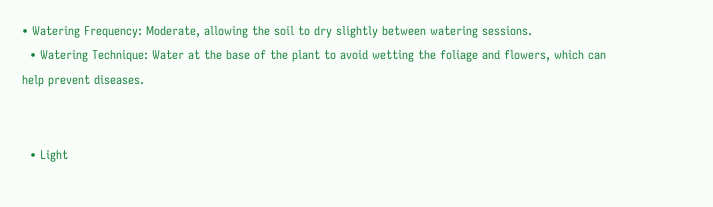• Watering Frequency: Moderate, allowing the soil to dry slightly between watering sessions.
  • Watering Technique: Water at the base of the plant to avoid wetting the foliage and flowers, which can help prevent diseases.


  • Light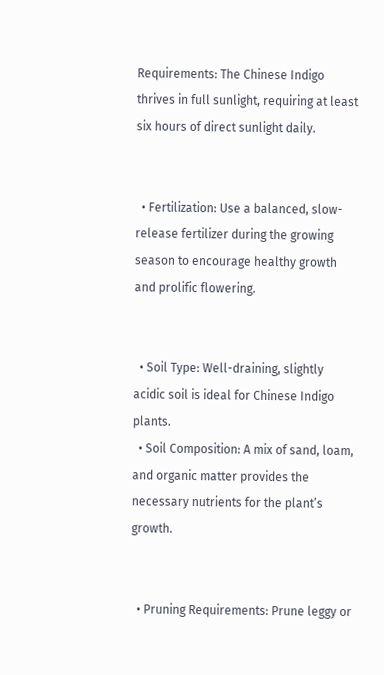Requirements: The Chinese Indigo thrives in full sunlight, requiring at least six hours of direct sunlight daily.


  • Fertilization: Use a balanced, slow-release fertilizer during the growing season to encourage healthy growth and prolific flowering.


  • Soil Type: Well-draining, slightly acidic soil is ideal for Chinese Indigo plants.
  • Soil Composition: A mix of sand, loam, and organic matter provides the necessary nutrients for the plant’s growth.


  • Pruning Requirements: Prune leggy or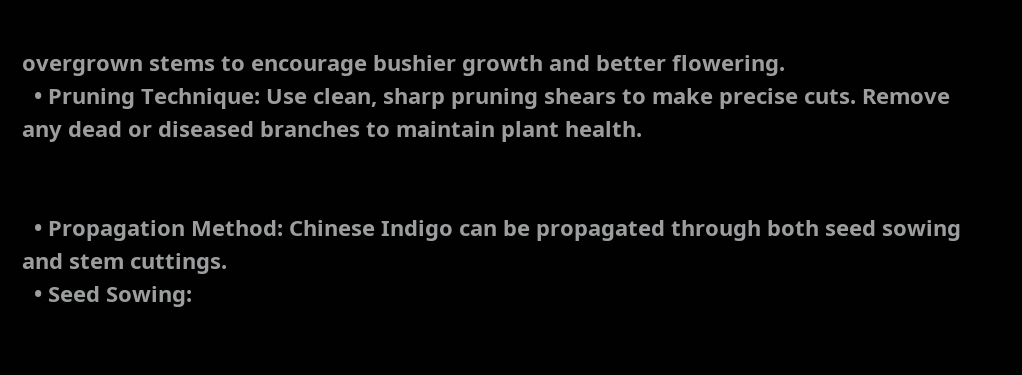overgrown stems to encourage bushier growth and better flowering.
  • Pruning Technique: Use clean, sharp pruning shears to make precise cuts. Remove any dead or diseased branches to maintain plant health.


  • Propagation Method: Chinese Indigo can be propagated through both seed sowing and stem cuttings.
  • Seed Sowing: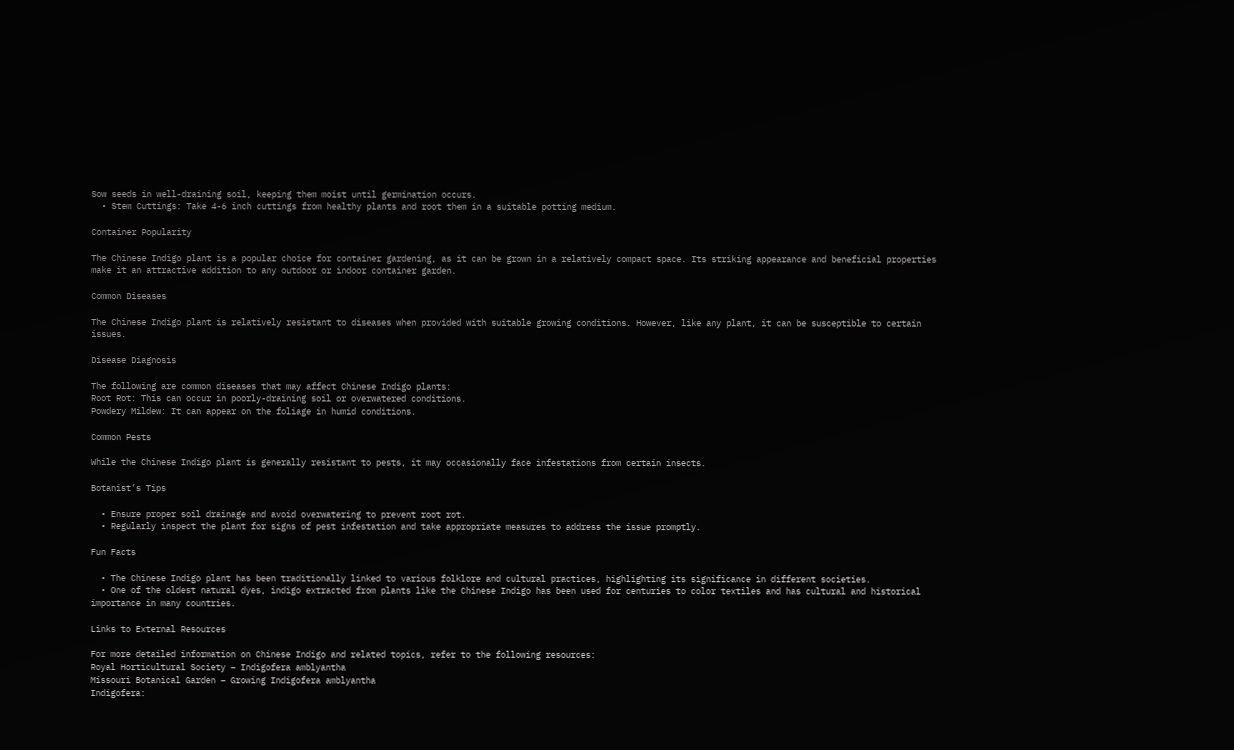Sow seeds in well-draining soil, keeping them moist until germination occurs.
  • Stem Cuttings: Take 4-6 inch cuttings from healthy plants and root them in a suitable potting medium.

Container Popularity

The Chinese Indigo plant is a popular choice for container gardening, as it can be grown in a relatively compact space. Its striking appearance and beneficial properties make it an attractive addition to any outdoor or indoor container garden.

Common Diseases

The Chinese Indigo plant is relatively resistant to diseases when provided with suitable growing conditions. However, like any plant, it can be susceptible to certain issues.

Disease Diagnosis

The following are common diseases that may affect Chinese Indigo plants:
Root Rot: This can occur in poorly-draining soil or overwatered conditions.
Powdery Mildew: It can appear on the foliage in humid conditions.

Common Pests

While the Chinese Indigo plant is generally resistant to pests, it may occasionally face infestations from certain insects.

Botanist’s Tips

  • Ensure proper soil drainage and avoid overwatering to prevent root rot.
  • Regularly inspect the plant for signs of pest infestation and take appropriate measures to address the issue promptly.

Fun Facts

  • The Chinese Indigo plant has been traditionally linked to various folklore and cultural practices, highlighting its significance in different societies.
  • One of the oldest natural dyes, indigo extracted from plants like the Chinese Indigo has been used for centuries to color textiles and has cultural and historical importance in many countries.

Links to External Resources

For more detailed information on Chinese Indigo and related topics, refer to the following resources:
Royal Horticultural Society – Indigofera amblyantha
Missouri Botanical Garden – Growing Indigofera amblyantha
Indigofera: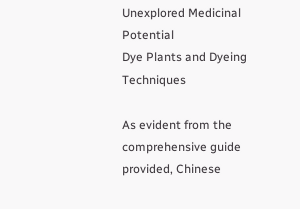Unexplored Medicinal Potential
Dye Plants and Dyeing Techniques

As evident from the comprehensive guide provided, Chinese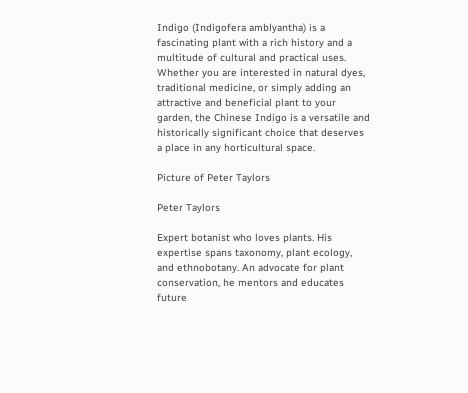Indigo (Indigofera amblyantha) is a fascinating plant with a rich history and a multitude of cultural and practical uses. Whether you are interested in natural dyes, traditional medicine, or simply adding an attractive and beneficial plant to your garden, the Chinese Indigo is a versatile and historically significant choice that deserves a place in any horticultural space.

Picture of Peter Taylors

Peter Taylors

Expert botanist who loves plants. His expertise spans taxonomy, plant ecology, and ethnobotany. An advocate for plant conservation, he mentors and educates future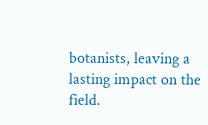botanists, leaving a lasting impact on the field.